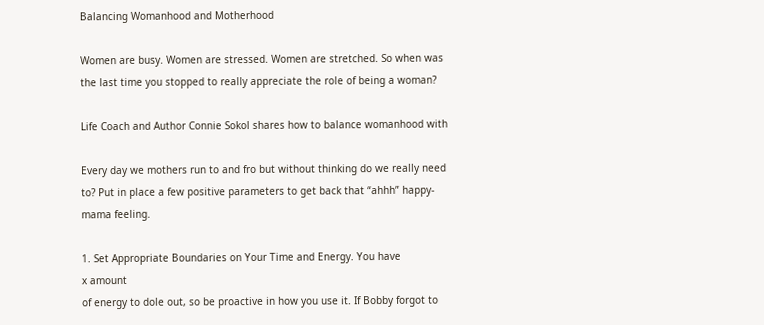Balancing Womanhood and Motherhood

Women are busy. Women are stressed. Women are stretched. So when was
the last time you stopped to really appreciate the role of being a woman?

Life Coach and Author Connie Sokol shares how to balance womanhood with

Every day we mothers run to and fro but without thinking do we really need
to? Put in place a few positive parameters to get back that “ahhh” happy-
mama feeling.

1. Set Appropriate Boundaries on Your Time and Energy. You have
x amount
of energy to dole out, so be proactive in how you use it. If Bobby forgot to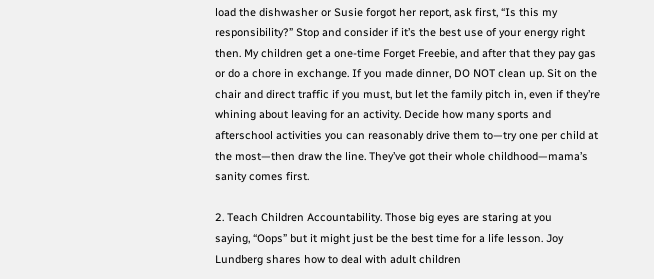load the dishwasher or Susie forgot her report, ask first, “Is this my
responsibility?” Stop and consider if it’s the best use of your energy right
then. My children get a one-time Forget Freebie, and after that they pay gas
or do a chore in exchange. If you made dinner, DO NOT clean up. Sit on the
chair and direct traffic if you must, but let the family pitch in, even if they’re
whining about leaving for an activity. Decide how many sports and
afterschool activities you can reasonably drive them to—try one per child at
the most—then draw the line. They’ve got their whole childhood—mama’s
sanity comes first.

2. Teach Children Accountability. Those big eyes are staring at you
saying, “Oops” but it might just be the best time for a life lesson. Joy
Lundberg shares how to deal with adult children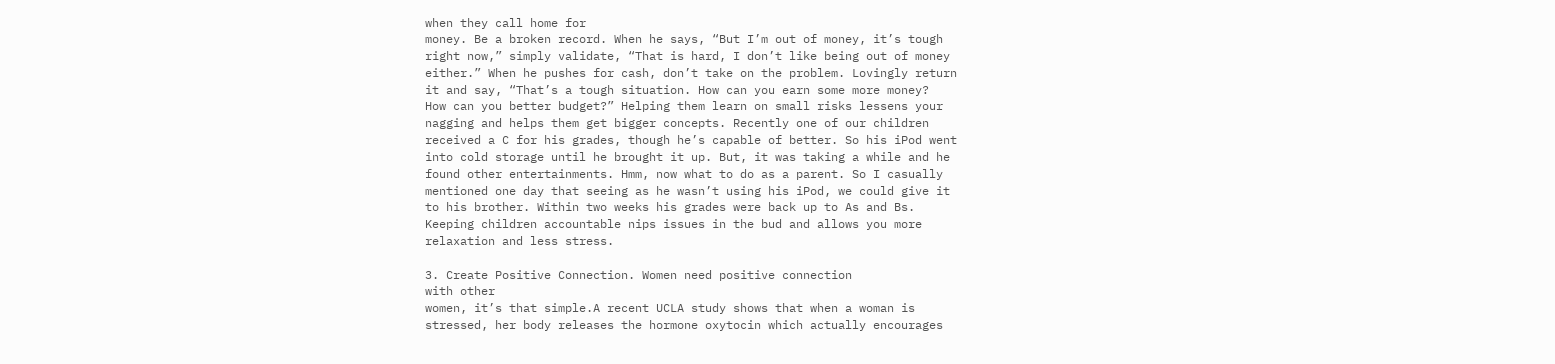when they call home for
money. Be a broken record. When he says, “But I’m out of money, it’s tough
right now,” simply validate, “That is hard, I don’t like being out of money
either.” When he pushes for cash, don’t take on the problem. Lovingly return
it and say, “That’s a tough situation. How can you earn some more money?
How can you better budget?” Helping them learn on small risks lessens your
nagging and helps them get bigger concepts. Recently one of our children
received a C for his grades, though he’s capable of better. So his iPod went
into cold storage until he brought it up. But, it was taking a while and he
found other entertainments. Hmm, now what to do as a parent. So I casually
mentioned one day that seeing as he wasn’t using his iPod, we could give it
to his brother. Within two weeks his grades were back up to As and Bs.
Keeping children accountable nips issues in the bud and allows you more
relaxation and less stress.

3. Create Positive Connection. Women need positive connection
with other
women, it’s that simple.A recent UCLA study shows that when a woman is
stressed, her body releases the hormone oxytocin which actually encourages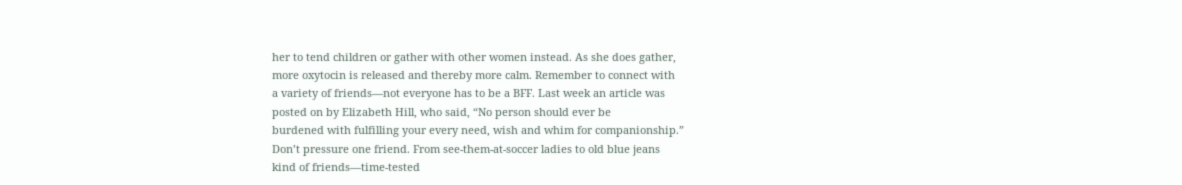her to tend children or gather with other women instead. As she does gather,
more oxytocin is released and thereby more calm. Remember to connect with
a variety of friends—not everyone has to be a BFF. Last week an article was
posted on by Elizabeth Hill, who said, “No person should ever be
burdened with fulfilling your every need, wish and whim for companionship.”
Don’t pressure one friend. From see-them-at-soccer ladies to old blue jeans
kind of friends—time-tested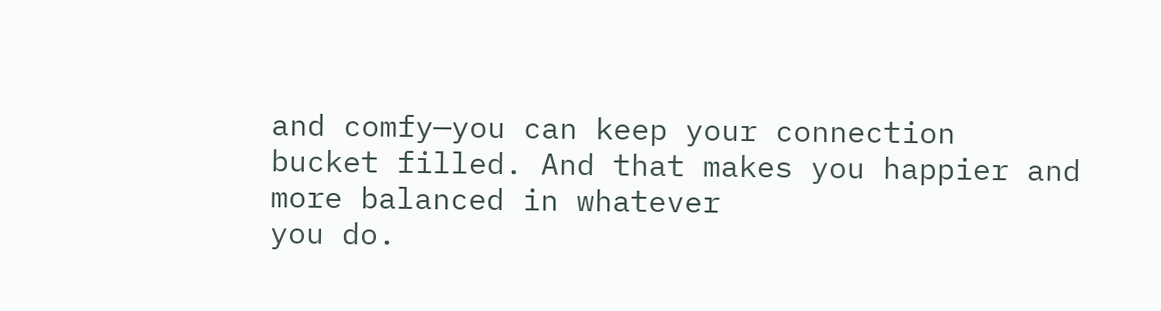and comfy—you can keep your connection
bucket filled. And that makes you happier and more balanced in whatever
you do.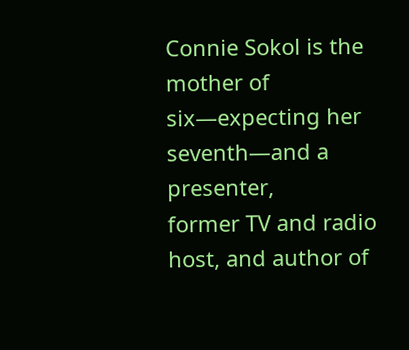Connie Sokol is the mother of six—expecting her seventh—and a presenter,
former TV and radio host, and author of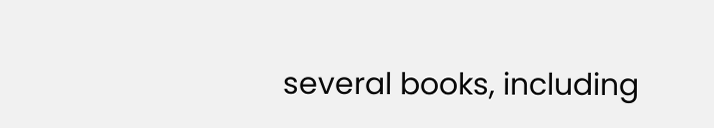several books, including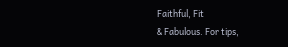Faithful, Fit
& Fabulous. For tips,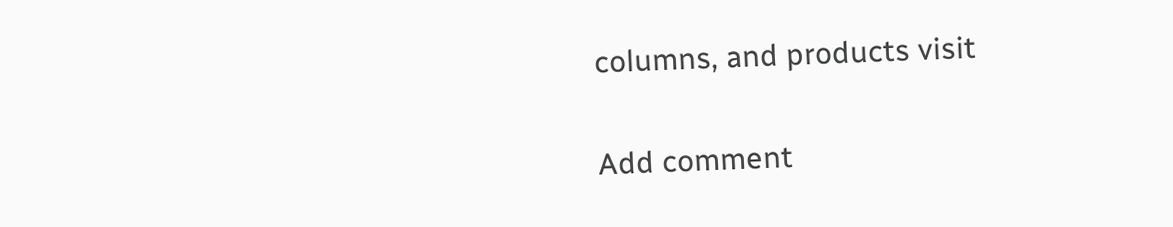columns, and products visit

Add comment